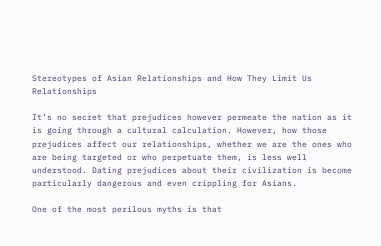Stereotypes of Asian Relationships and How They Limit Us Relationships

It’s no secret that prejudices however permeate the nation as it is going through a cultural calculation. However, how those prejudices affect our relationships, whether we are the ones who are being targeted or who perpetuate them, is less well understood. Dating prejudices about their civilization is become particularly dangerous and even crippling for Asians.

One of the most perilous myths is that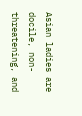Asian ladies are docile, non-threatening, and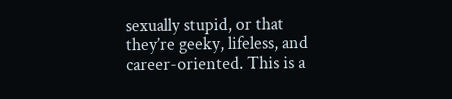sexually stupid, or that they’re geeky, lifeless, and career-oriented. This is a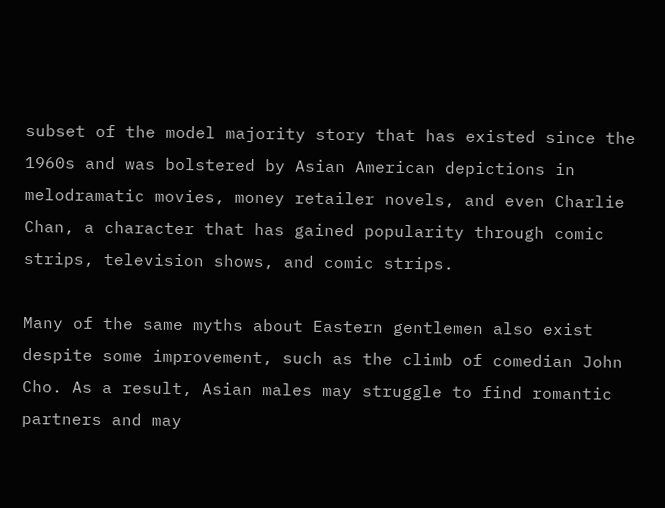subset of the model majority story that has existed since the 1960s and was bolstered by Asian American depictions in melodramatic movies, money retailer novels, and even Charlie Chan, a character that has gained popularity through comic strips, television shows, and comic strips.

Many of the same myths about Eastern gentlemen also exist despite some improvement, such as the climb of comedian John Cho. As a result, Asian males may struggle to find romantic partners and may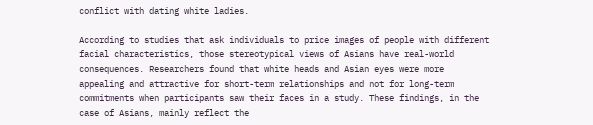conflict with dating white ladies.

According to studies that ask individuals to price images of people with different facial characteristics, those stereotypical views of Asians have real-world consequences. Researchers found that white heads and Asian eyes were more appealing and attractive for short-term relationships and not for long-term commitments when participants saw their faces in a study. These findings, in the case of Asians, mainly reflect the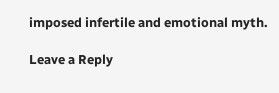imposed infertile and emotional myth.

Leave a Reply